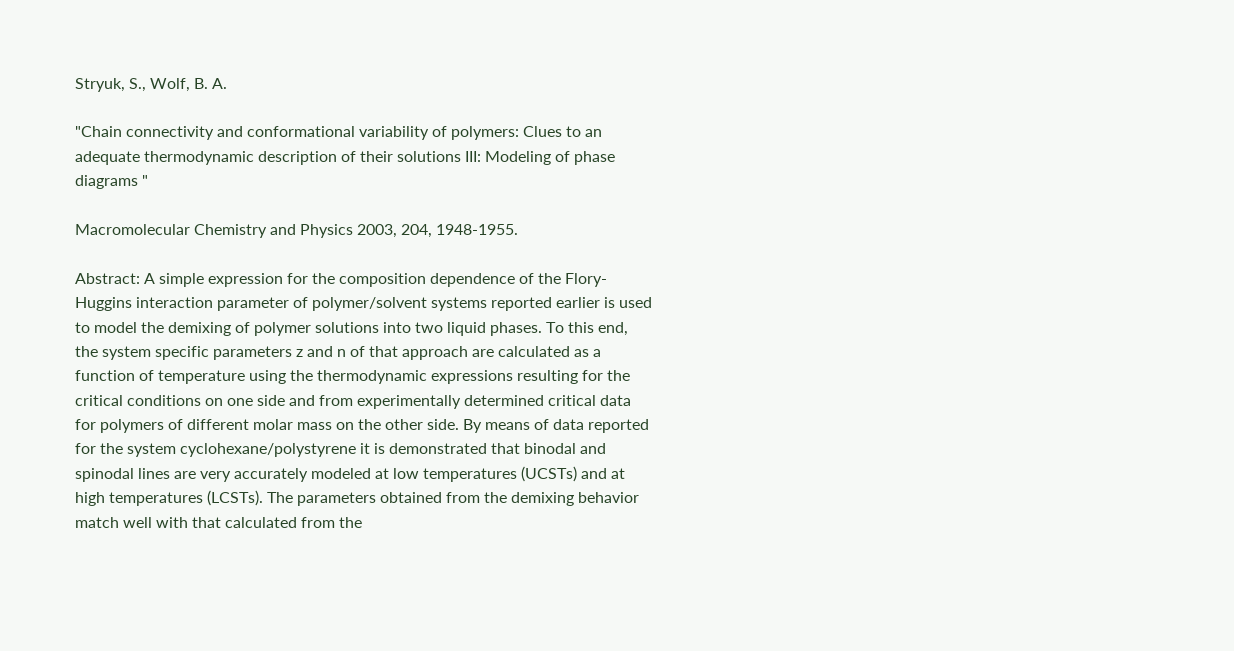Stryuk, S., Wolf, B. A.

"Chain connectivity and conformational variability of polymers: Clues to an adequate thermodynamic description of their solutions III: Modeling of phase diagrams "

Macromolecular Chemistry and Physics 2003, 204, 1948-1955.

Abstract: A simple expression for the composition dependence of the Flory-Huggins interaction parameter of polymer/solvent systems reported earlier is used to model the demixing of polymer solutions into two liquid phases. To this end, the system specific parameters z and n of that approach are calculated as a function of temperature using the thermodynamic expressions resulting for the critical conditions on one side and from experimentally determined critical data for polymers of different molar mass on the other side. By means of data reported for the system cyclohexane/polystyrene it is demonstrated that binodal and spinodal lines are very accurately modeled at low temperatures (UCSTs) and at high temperatures (LCSTs). The parameters obtained from the demixing behavior match well with that calculated from the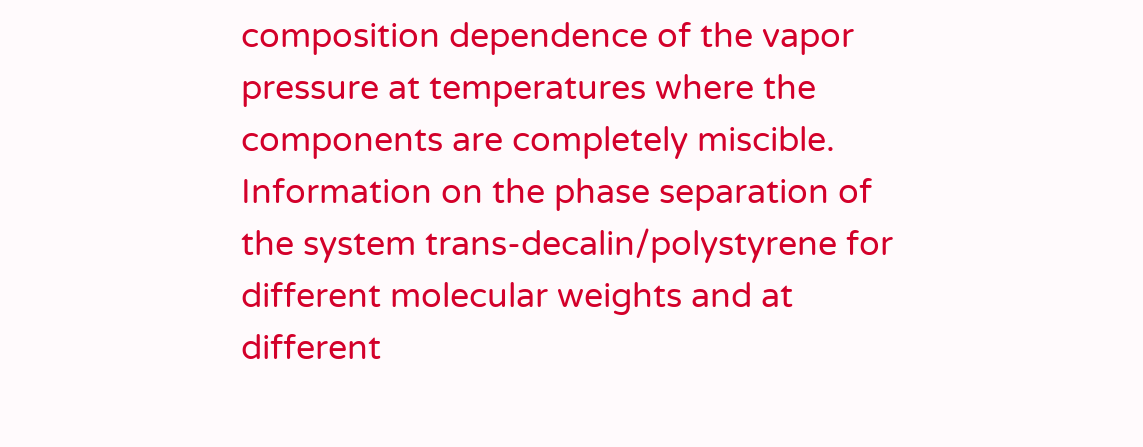composition dependence of the vapor pressure at temperatures where the components are completely miscible. Information on the phase separation of the system trans-decalin/polystyrene for different molecular weights and at different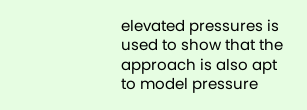elevated pressures is used to show that the approach is also apt to model pressure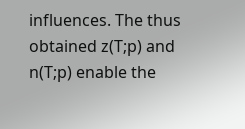influences. The thus obtained z(T;p) and n(T;p) enable the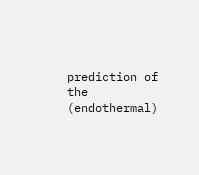prediction of the (endothermal)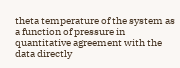theta temperature of the system as a function of pressure in quantitative agreement with the data directly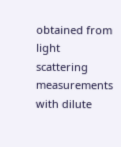obtained from light scattering measurements with dilute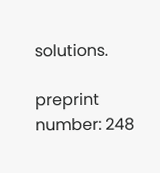solutions.

preprint number: 248